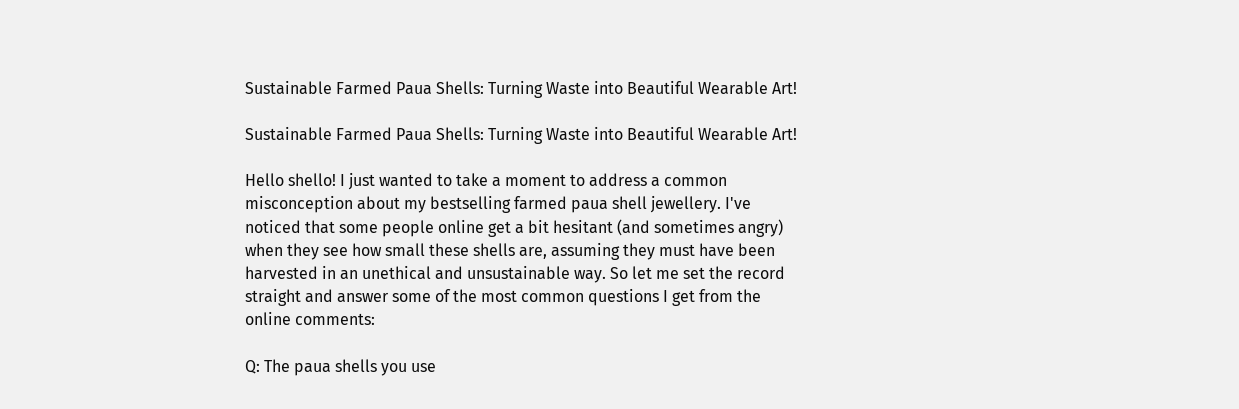Sustainable Farmed Paua Shells: Turning Waste into Beautiful Wearable Art!

Sustainable Farmed Paua Shells: Turning Waste into Beautiful Wearable Art!

Hello shello! I just wanted to take a moment to address a common misconception about my bestselling farmed paua shell jewellery. I've noticed that some people online get a bit hesitant (and sometimes angry) when they see how small these shells are, assuming they must have been harvested in an unethical and unsustainable way. So let me set the record straight and answer some of the most common questions I get from the online comments:

Q: The paua shells you use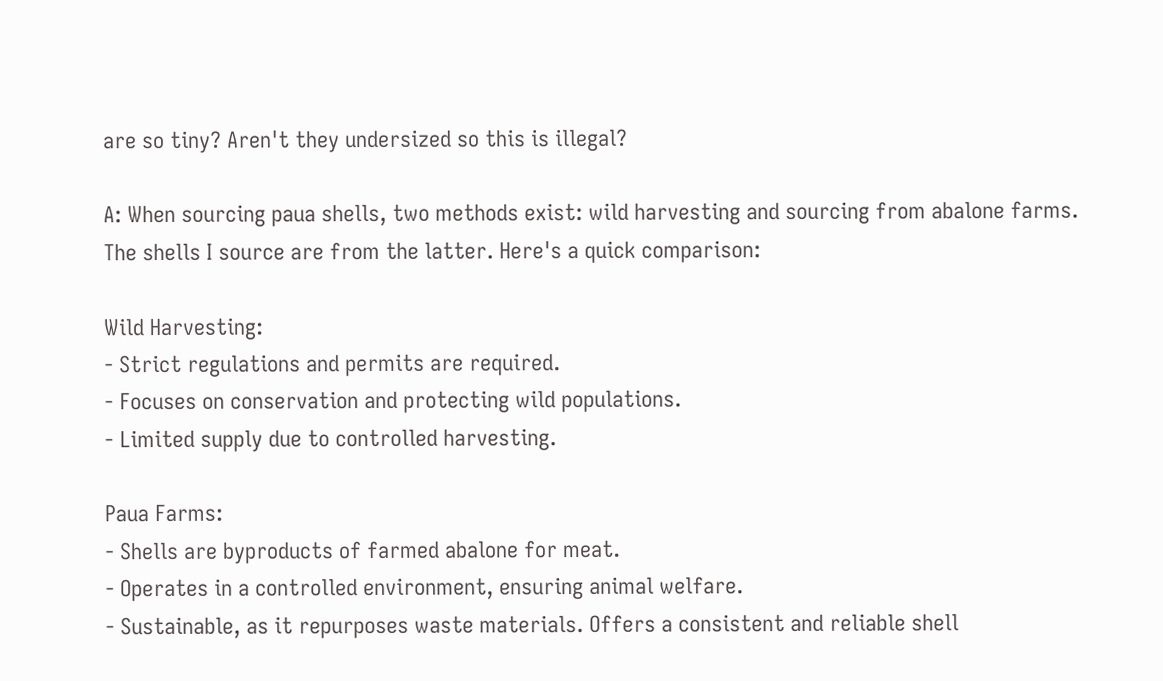are so tiny? Aren't they undersized so this is illegal?

A: When sourcing paua shells, two methods exist: wild harvesting and sourcing from abalone farms. The shells I source are from the latter. Here's a quick comparison:

Wild Harvesting:
- Strict regulations and permits are required.
- Focuses on conservation and protecting wild populations.
- Limited supply due to controlled harvesting.

Paua Farms:
- Shells are byproducts of farmed abalone for meat.
- Operates in a controlled environment, ensuring animal welfare.
- Sustainable, as it repurposes waste materials. Offers a consistent and reliable shell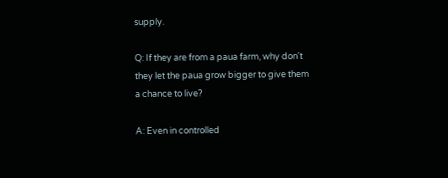supply.

Q: If they are from a paua farm, why don't they let the paua grow bigger to give them a chance to live?

A: Even in controlled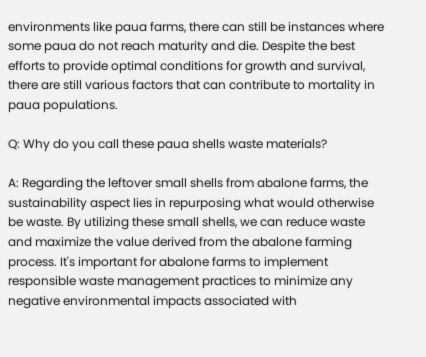environments like paua farms, there can still be instances where some paua do not reach maturity and die. Despite the best efforts to provide optimal conditions for growth and survival, there are still various factors that can contribute to mortality in paua populations.

Q: Why do you call these paua shells waste materials?

A: Regarding the leftover small shells from abalone farms, the sustainability aspect lies in repurposing what would otherwise be waste. By utilizing these small shells, we can reduce waste and maximize the value derived from the abalone farming process. It's important for abalone farms to implement responsible waste management practices to minimize any negative environmental impacts associated with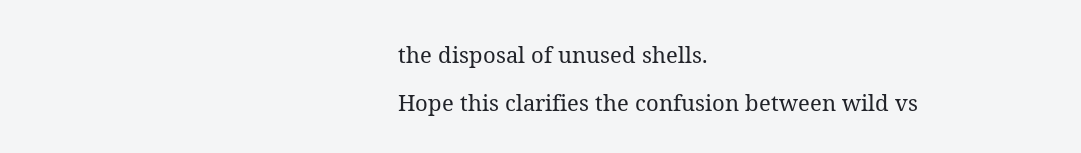the disposal of unused shells.

Hope this clarifies the confusion between wild vs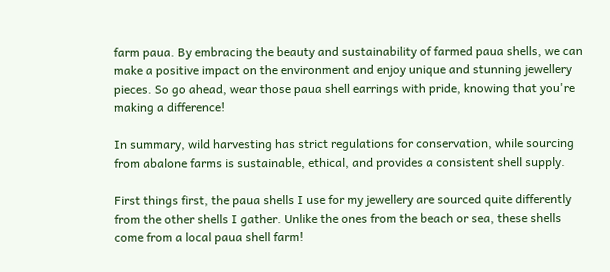farm paua. By embracing the beauty and sustainability of farmed paua shells, we can make a positive impact on the environment and enjoy unique and stunning jewellery pieces. So go ahead, wear those paua shell earrings with pride, knowing that you're making a difference!

In summary, wild harvesting has strict regulations for conservation, while sourcing from abalone farms is sustainable, ethical, and provides a consistent shell supply.

First things first, the paua shells I use for my jewellery are sourced quite differently from the other shells I gather. Unlike the ones from the beach or sea, these shells come from a local paua shell farm!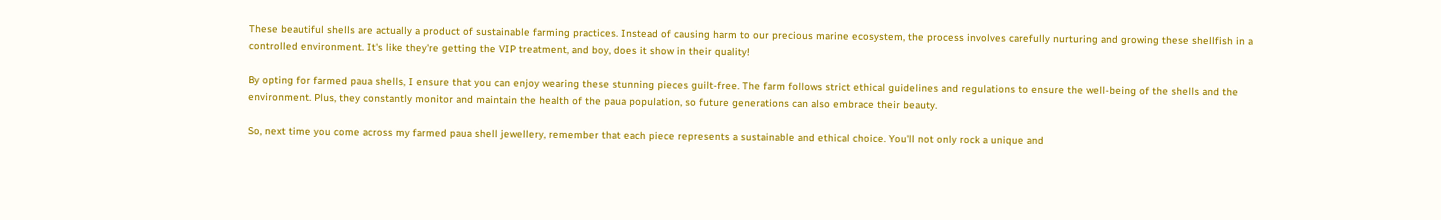These beautiful shells are actually a product of sustainable farming practices. Instead of causing harm to our precious marine ecosystem, the process involves carefully nurturing and growing these shellfish in a controlled environment. It's like they're getting the VIP treatment, and boy, does it show in their quality!

By opting for farmed paua shells, I ensure that you can enjoy wearing these stunning pieces guilt-free. The farm follows strict ethical guidelines and regulations to ensure the well-being of the shells and the environment. Plus, they constantly monitor and maintain the health of the paua population, so future generations can also embrace their beauty.

So, next time you come across my farmed paua shell jewellery, remember that each piece represents a sustainable and ethical choice. You'll not only rock a unique and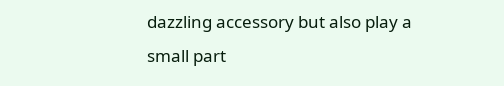dazzling accessory but also play a small part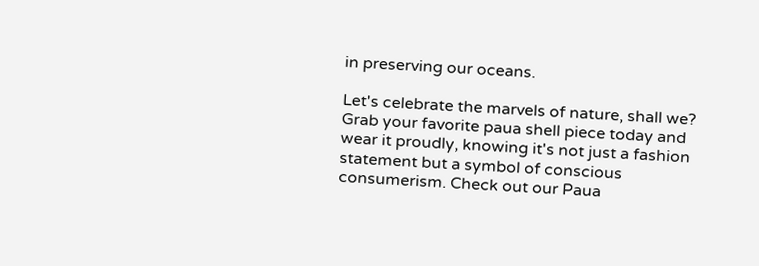in preserving our oceans.

Let's celebrate the marvels of nature, shall we? Grab your favorite paua shell piece today and wear it proudly, knowing it's not just a fashion statement but a symbol of conscious consumerism. Check out our Paua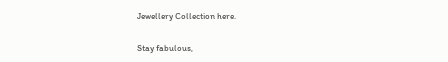Jewellery Collection here.

Stay fabulous,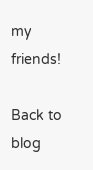my friends!

Back to blog